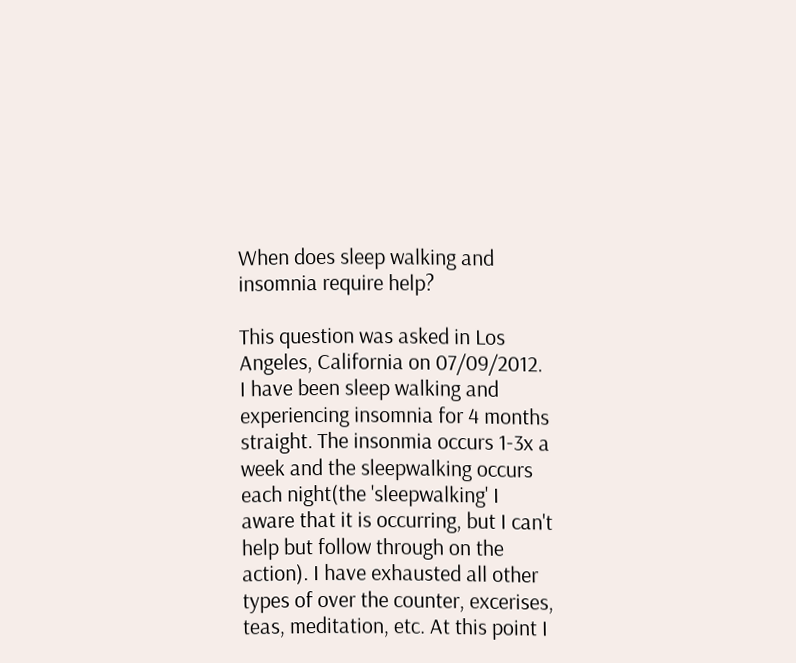When does sleep walking and insomnia require help?

This question was asked in Los Angeles, California on 07/09/2012.
I have been sleep walking and experiencing insomnia for 4 months straight. The insonmia occurs 1-3x a week and the sleepwalking occurs each night(the 'sleepwalking' I aware that it is occurring, but I can't help but follow through on the action). I have exhausted all other types of over the counter, excerises, teas, meditation, etc. At this point I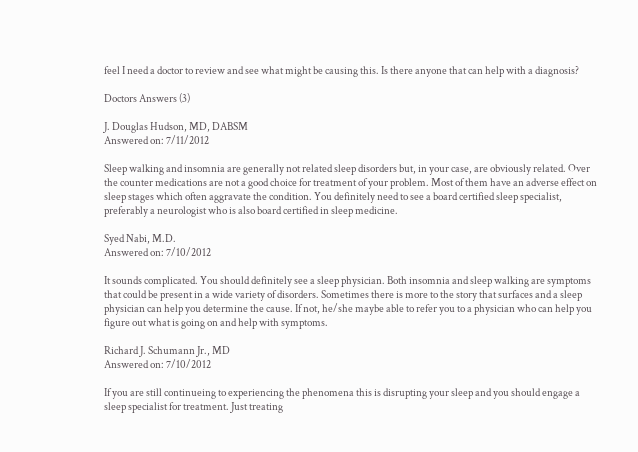feel I need a doctor to review and see what might be causing this. Is there anyone that can help with a diagnosis?

Doctors Answers (3)

J. Douglas Hudson, MD, DABSM
Answered on: 7/11/2012

Sleep walking and insomnia are generally not related sleep disorders but, in your case, are obviously related. Over the counter medications are not a good choice for treatment of your problem. Most of them have an adverse effect on sleep stages which often aggravate the condition. You definitely need to see a board certified sleep specialist, preferably a neurologist who is also board certified in sleep medicine.

Syed Nabi, M.D.
Answered on: 7/10/2012

It sounds complicated. You should definitely see a sleep physician. Both insomnia and sleep walking are symptoms that could be present in a wide variety of disorders. Sometimes there is more to the story that surfaces and a sleep physician can help you determine the cause. If not, he/she maybe able to refer you to a physician who can help you figure out what is going on and help with symptoms.

Richard J. Schumann Jr., MD
Answered on: 7/10/2012

If you are still continueing to experiencing the phenomena this is disrupting your sleep and you should engage a sleep specialist for treatment. Just treating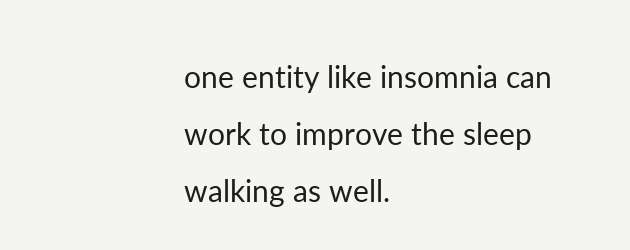one entity like insomnia can work to improve the sleep walking as well.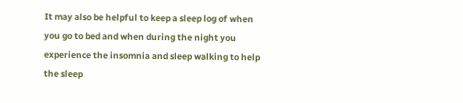It may also be helpful to keep a sleep log of when you go to bed and when during the night you experience the insomnia and sleep walking to help the sleep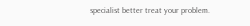specialist better treat your problem.